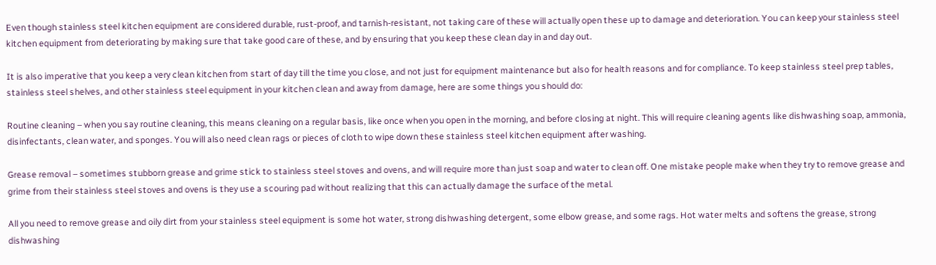Even though stainless steel kitchen equipment are considered durable, rust-proof, and tarnish-resistant, not taking care of these will actually open these up to damage and deterioration. You can keep your stainless steel kitchen equipment from deteriorating by making sure that take good care of these, and by ensuring that you keep these clean day in and day out.

It is also imperative that you keep a very clean kitchen from start of day till the time you close, and not just for equipment maintenance but also for health reasons and for compliance. To keep stainless steel prep tables, stainless steel shelves, and other stainless steel equipment in your kitchen clean and away from damage, here are some things you should do:

Routine cleaning – when you say routine cleaning, this means cleaning on a regular basis, like once when you open in the morning, and before closing at night. This will require cleaning agents like dishwashing soap, ammonia, disinfectants, clean water, and sponges. You will also need clean rags or pieces of cloth to wipe down these stainless steel kitchen equipment after washing.

Grease removal – sometimes stubborn grease and grime stick to stainless steel stoves and ovens, and will require more than just soap and water to clean off. One mistake people make when they try to remove grease and grime from their stainless steel stoves and ovens is they use a scouring pad without realizing that this can actually damage the surface of the metal.

All you need to remove grease and oily dirt from your stainless steel equipment is some hot water, strong dishwashing detergent, some elbow grease, and some rags. Hot water melts and softens the grease, strong dishwashing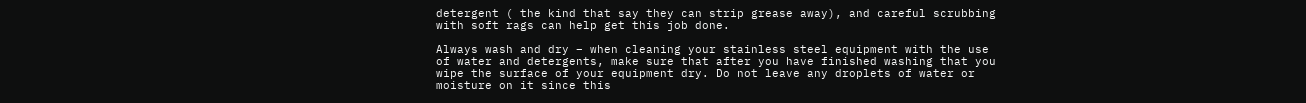detergent ( the kind that say they can strip grease away), and careful scrubbing with soft rags can help get this job done.

Always wash and dry – when cleaning your stainless steel equipment with the use of water and detergents, make sure that after you have finished washing that you wipe the surface of your equipment dry. Do not leave any droplets of water or moisture on it since this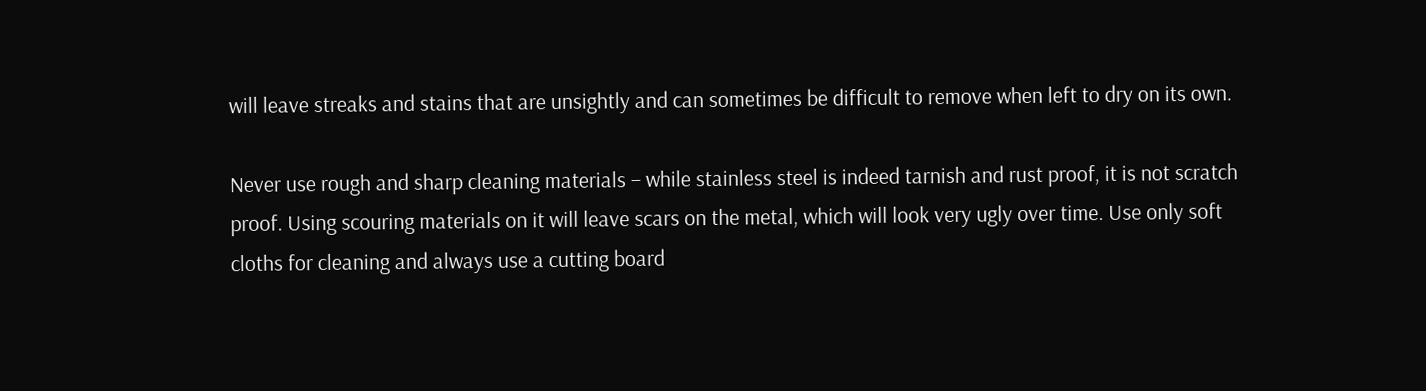will leave streaks and stains that are unsightly and can sometimes be difficult to remove when left to dry on its own.

Never use rough and sharp cleaning materials – while stainless steel is indeed tarnish and rust proof, it is not scratch proof. Using scouring materials on it will leave scars on the metal, which will look very ugly over time. Use only soft cloths for cleaning and always use a cutting board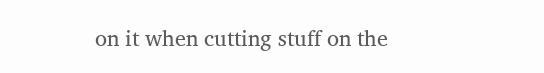on it when cutting stuff on the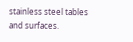stainless steel tables and surfaces.